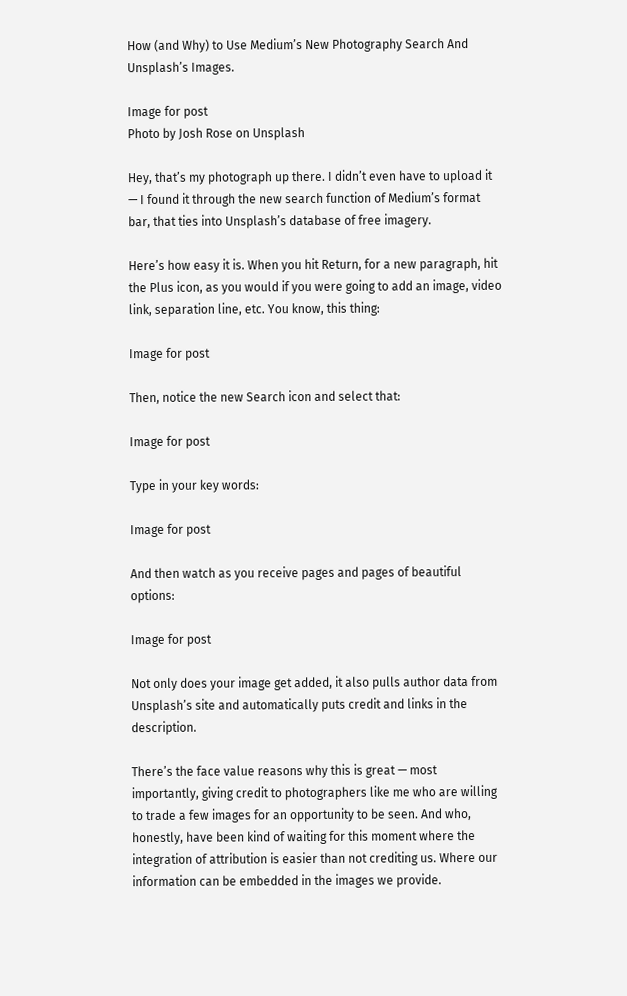How (and Why) to Use Medium’s New Photography Search And Unsplash’s Images.

Image for post
Photo by Josh Rose on Unsplash

Hey, that’s my photograph up there. I didn’t even have to upload it — I found it through the new search function of Medium’s format bar, that ties into Unsplash’s database of free imagery.

Here’s how easy it is. When you hit Return, for a new paragraph, hit the Plus icon, as you would if you were going to add an image, video link, separation line, etc. You know, this thing:

Image for post

Then, notice the new Search icon and select that:

Image for post

Type in your key words:

Image for post

And then watch as you receive pages and pages of beautiful options:

Image for post

Not only does your image get added, it also pulls author data from Unsplash’s site and automatically puts credit and links in the description.

There’s the face value reasons why this is great — most importantly, giving credit to photographers like me who are willing to trade a few images for an opportunity to be seen. And who, honestly, have been kind of waiting for this moment where the integration of attribution is easier than not crediting us. Where our information can be embedded in the images we provide.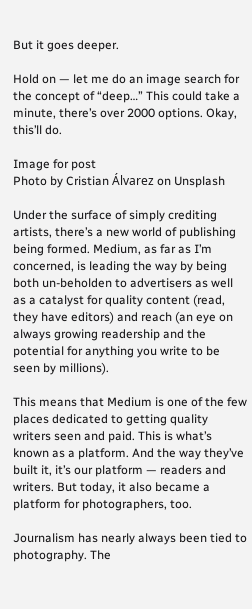But it goes deeper.

Hold on — let me do an image search for the concept of “deep…” This could take a minute, there’s over 2000 options. Okay, this’ll do.

Image for post
Photo by Cristian Álvarez on Unsplash

Under the surface of simply crediting artists, there’s a new world of publishing being formed. Medium, as far as I’m concerned, is leading the way by being both un-beholden to advertisers as well as a catalyst for quality content (read, they have editors) and reach (an eye on always growing readership and the potential for anything you write to be seen by millions).

This means that Medium is one of the few places dedicated to getting quality writers seen and paid. This is what’s known as a platform. And the way they’ve built it, it’s our platform — readers and writers. But today, it also became a platform for photographers, too.

Journalism has nearly always been tied to photography. The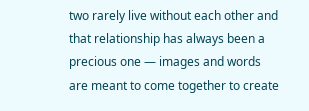two rarely live without each other and that relationship has always been a precious one — images and words are meant to come together to create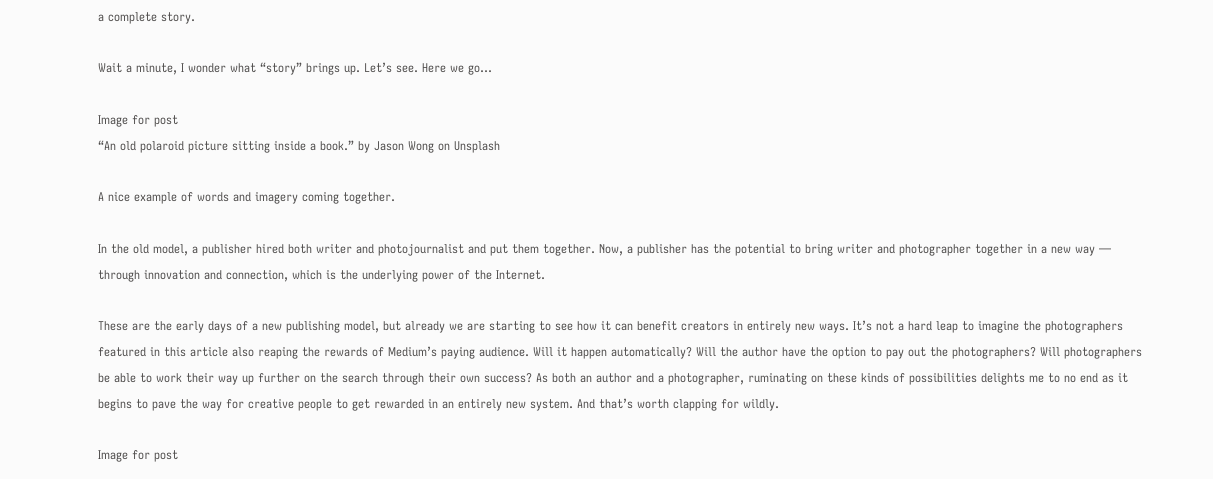a complete story.

Wait a minute, I wonder what “story” brings up. Let’s see. Here we go…

Image for post
“An old polaroid picture sitting inside a book.” by Jason Wong on Unsplash

A nice example of words and imagery coming together.

In the old model, a publisher hired both writer and photojournalist and put them together. Now, a publisher has the potential to bring writer and photographer together in a new way — through innovation and connection, which is the underlying power of the Internet.

These are the early days of a new publishing model, but already we are starting to see how it can benefit creators in entirely new ways. It’s not a hard leap to imagine the photographers featured in this article also reaping the rewards of Medium’s paying audience. Will it happen automatically? Will the author have the option to pay out the photographers? Will photographers be able to work their way up further on the search through their own success? As both an author and a photographer, ruminating on these kinds of possibilities delights me to no end as it begins to pave the way for creative people to get rewarded in an entirely new system. And that’s worth clapping for wildly.

Image for post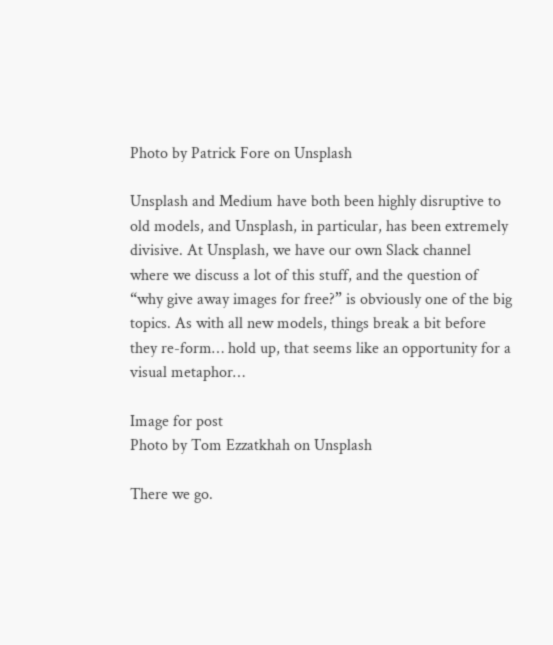Photo by Patrick Fore on Unsplash

Unsplash and Medium have both been highly disruptive to old models, and Unsplash, in particular, has been extremely divisive. At Unsplash, we have our own Slack channel where we discuss a lot of this stuff, and the question of “why give away images for free?” is obviously one of the big topics. As with all new models, things break a bit before they re-form… hold up, that seems like an opportunity for a visual metaphor…

Image for post
Photo by Tom Ezzatkhah on Unsplash

There we go.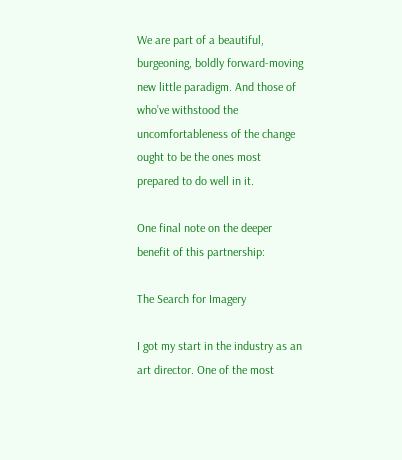We are part of a beautiful, burgeoning, boldly forward-moving new little paradigm. And those of who’ve withstood the uncomfortableness of the change ought to be the ones most prepared to do well in it.

One final note on the deeper benefit of this partnership:

The Search for Imagery

I got my start in the industry as an art director. One of the most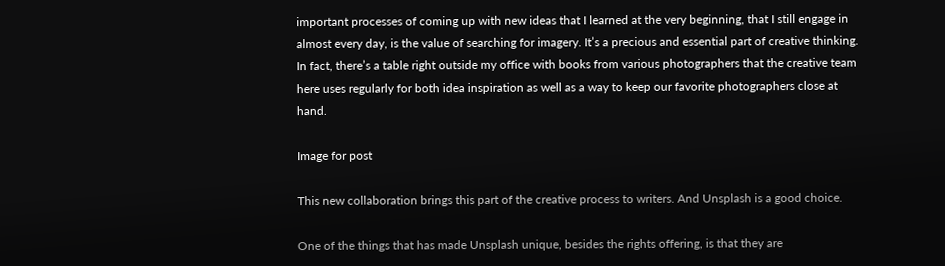important processes of coming up with new ideas that I learned at the very beginning, that I still engage in almost every day, is the value of searching for imagery. It’s a precious and essential part of creative thinking. In fact, there’s a table right outside my office with books from various photographers that the creative team here uses regularly for both idea inspiration as well as a way to keep our favorite photographers close at hand.

Image for post

This new collaboration brings this part of the creative process to writers. And Unsplash is a good choice.

One of the things that has made Unsplash unique, besides the rights offering, is that they are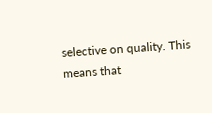selective on quality. This means that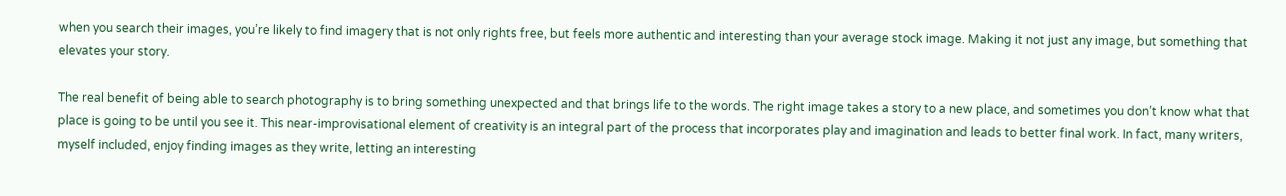when you search their images, you’re likely to find imagery that is not only rights free, but feels more authentic and interesting than your average stock image. Making it not just any image, but something that elevates your story.

The real benefit of being able to search photography is to bring something unexpected and that brings life to the words. The right image takes a story to a new place, and sometimes you don’t know what that place is going to be until you see it. This near-improvisational element of creativity is an integral part of the process that incorporates play and imagination and leads to better final work. In fact, many writers, myself included, enjoy finding images as they write, letting an interesting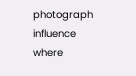photograph influence where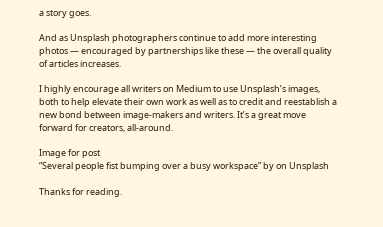a story goes.

And as Unsplash photographers continue to add more interesting photos — encouraged by partnerships like these — the overall quality of articles increases.

I highly encourage all writers on Medium to use Unsplash’s images, both to help elevate their own work as well as to credit and reestablish a new bond between image-makers and writers. It’s a great move forward for creators, all-around.

Image for post
“Several people fist bumping over a busy workspace” by on Unsplash

Thanks for reading.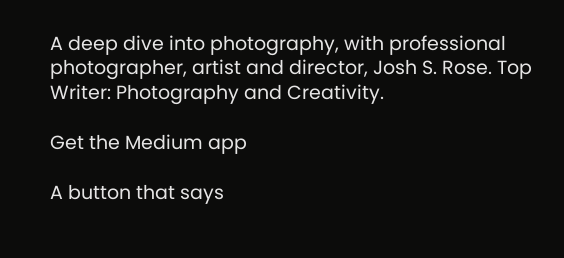A deep dive into photography, with professional photographer, artist and director, Josh S. Rose. Top Writer: Photography and Creativity.

Get the Medium app

A button that says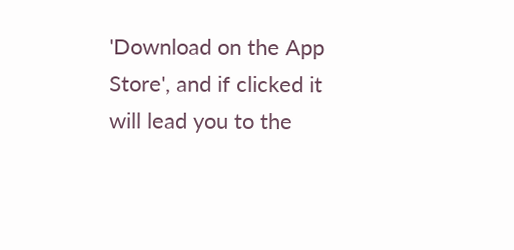'Download on the App Store', and if clicked it will lead you to the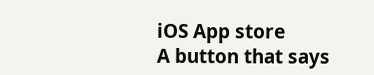iOS App store
A button that says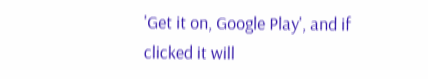'Get it on, Google Play', and if clicked it will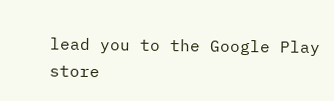lead you to the Google Play store